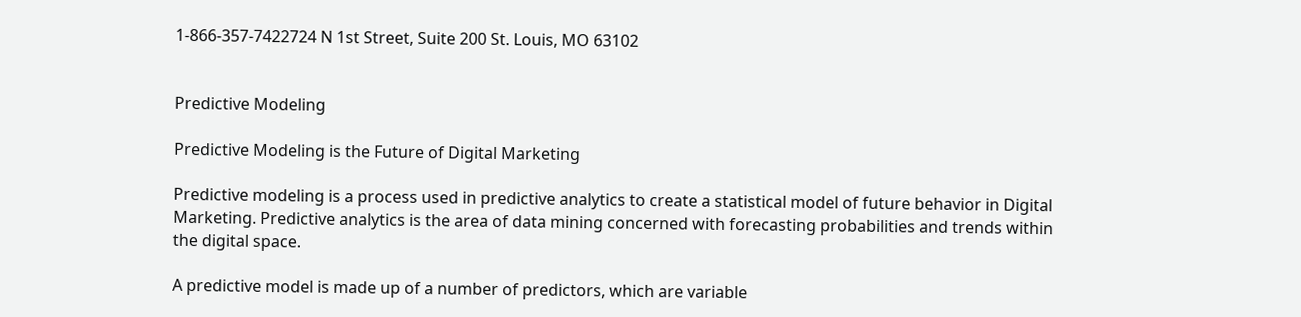1-866-357-7422724 N 1st Street, Suite 200 St. Louis, MO 63102


Predictive Modeling

Predictive Modeling is the Future of Digital Marketing

Predictive modeling is a process used in predictive analytics to create a statistical model of future behavior in Digital Marketing. Predictive analytics is the area of data mining concerned with forecasting probabilities and trends within the digital space.

A predictive model is made up of a number of predictors, which are variable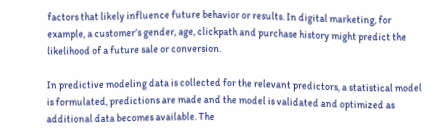factors that likely influence future behavior or results. In digital marketing, for example, a customer’s gender, age, clickpath and purchase history might predict the likelihood of a future sale or conversion.

In predictive modeling data is collected for the relevant predictors, a statistical model is formulated, predictions are made and the model is validated and optimized as additional data becomes available. The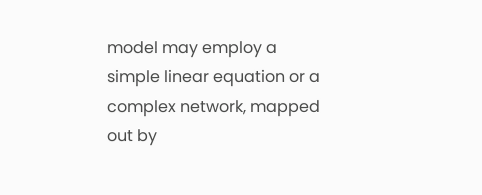model may employ a simple linear equation or a complex network, mapped out by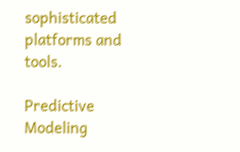sophisticated platforms and tools.

Predictive Modeling